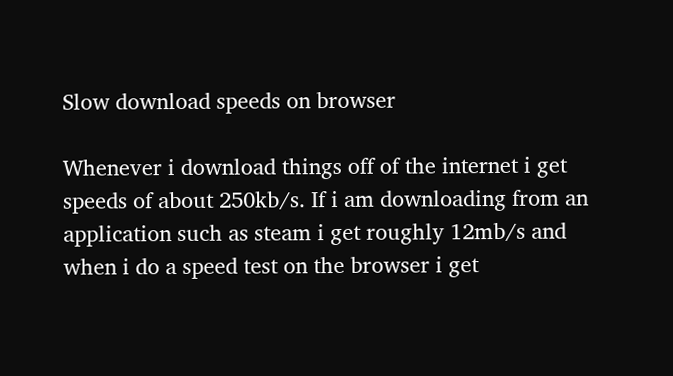Slow download speeds on browser

Whenever i download things off of the internet i get speeds of about 250kb/s. If i am downloading from an application such as steam i get roughly 12mb/s and when i do a speed test on the browser i get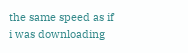the same speed as if i was downloading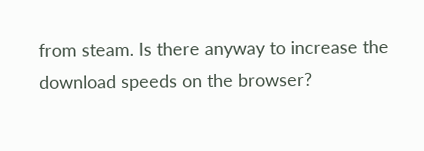from steam. Is there anyway to increase the download speeds on the browser?